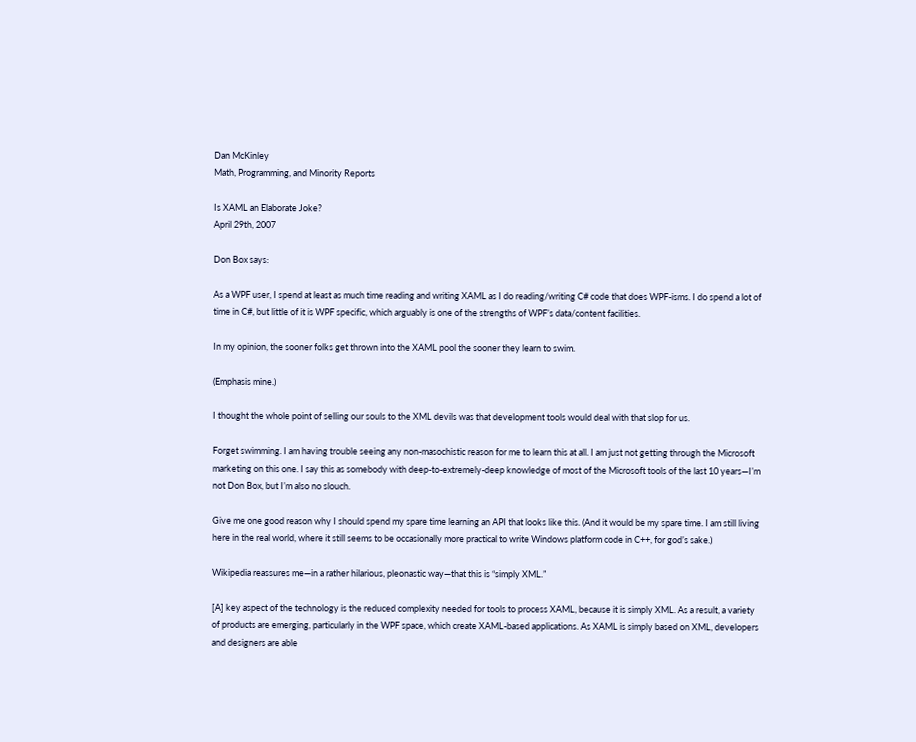Dan McKinley
Math, Programming, and Minority Reports

Is XAML an Elaborate Joke?
April 29th, 2007

Don Box says:

As a WPF user, I spend at least as much time reading and writing XAML as I do reading/writing C# code that does WPF-isms. I do spend a lot of time in C#, but little of it is WPF specific, which arguably is one of the strengths of WPF’s data/content facilities.

In my opinion, the sooner folks get thrown into the XAML pool the sooner they learn to swim.

(Emphasis mine.)

I thought the whole point of selling our souls to the XML devils was that development tools would deal with that slop for us.

Forget swimming. I am having trouble seeing any non-masochistic reason for me to learn this at all. I am just not getting through the Microsoft marketing on this one. I say this as somebody with deep-to-extremely-deep knowledge of most of the Microsoft tools of the last 10 years—I’m not Don Box, but I’m also no slouch.

Give me one good reason why I should spend my spare time learning an API that looks like this. (And it would be my spare time. I am still living here in the real world, where it still seems to be occasionally more practical to write Windows platform code in C++, for god’s sake.)

Wikipedia reassures me—in a rather hilarious, pleonastic way—that this is “simply XML.”

[A] key aspect of the technology is the reduced complexity needed for tools to process XAML, because it is simply XML. As a result, a variety of products are emerging, particularly in the WPF space, which create XAML-based applications. As XAML is simply based on XML, developers and designers are able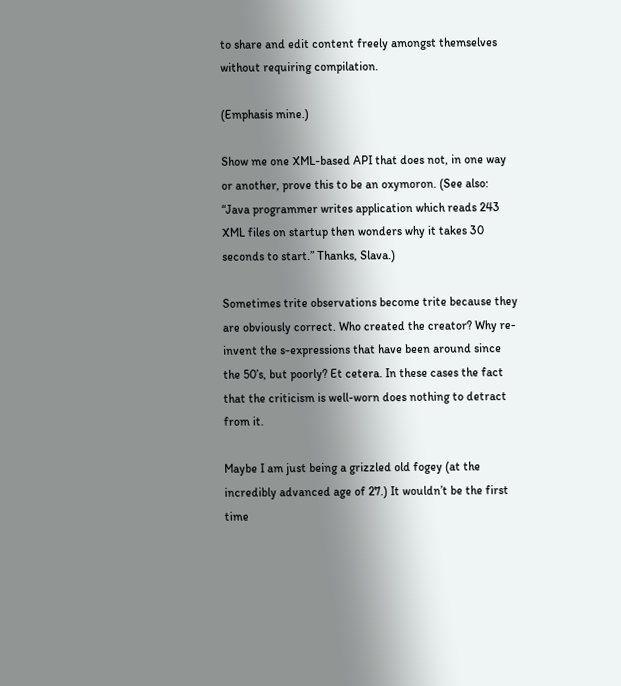to share and edit content freely amongst themselves without requiring compilation.

(Emphasis mine.)

Show me one XML-based API that does not, in one way or another, prove this to be an oxymoron. (See also: “Java programmer writes application which reads 243 XML files on startup then wonders why it takes 30 seconds to start.” Thanks, Slava.)

Sometimes trite observations become trite because they are obviously correct. Who created the creator? Why re-invent the s-expressions that have been around since the 50’s, but poorly? Et cetera. In these cases the fact that the criticism is well-worn does nothing to detract from it.

Maybe I am just being a grizzled old fogey (at the incredibly advanced age of 27.) It wouldn’t be the first time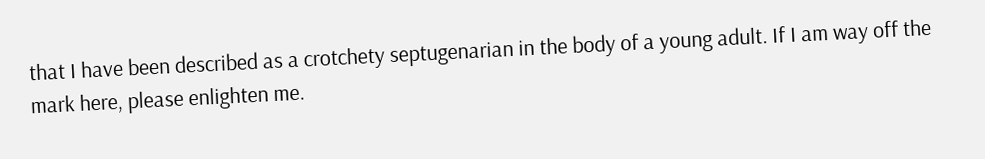that I have been described as a crotchety septugenarian in the body of a young adult. If I am way off the mark here, please enlighten me.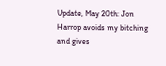Update, May 20th: Jon Harrop avoids my bitching and gives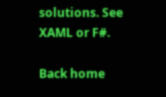solutions. See XAML or F#.

Back home